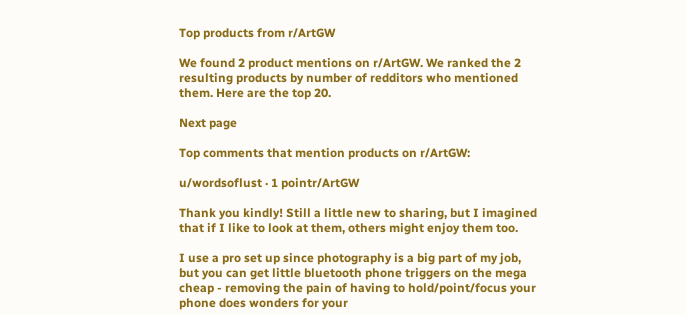Top products from r/ArtGW

We found 2 product mentions on r/ArtGW. We ranked the 2 resulting products by number of redditors who mentioned them. Here are the top 20.

Next page

Top comments that mention products on r/ArtGW:

u/wordsoflust · 1 pointr/ArtGW

Thank you kindly! Still a little new to sharing, but I imagined that if I like to look at them, others might enjoy them too.

I use a pro set up since photography is a big part of my job, but you can get little bluetooth phone triggers on the mega cheap - removing the pain of having to hold/point/focus your phone does wonders for your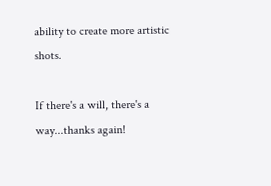ability to create more artistic shots.

If there's a will, there's a way...thanks again!